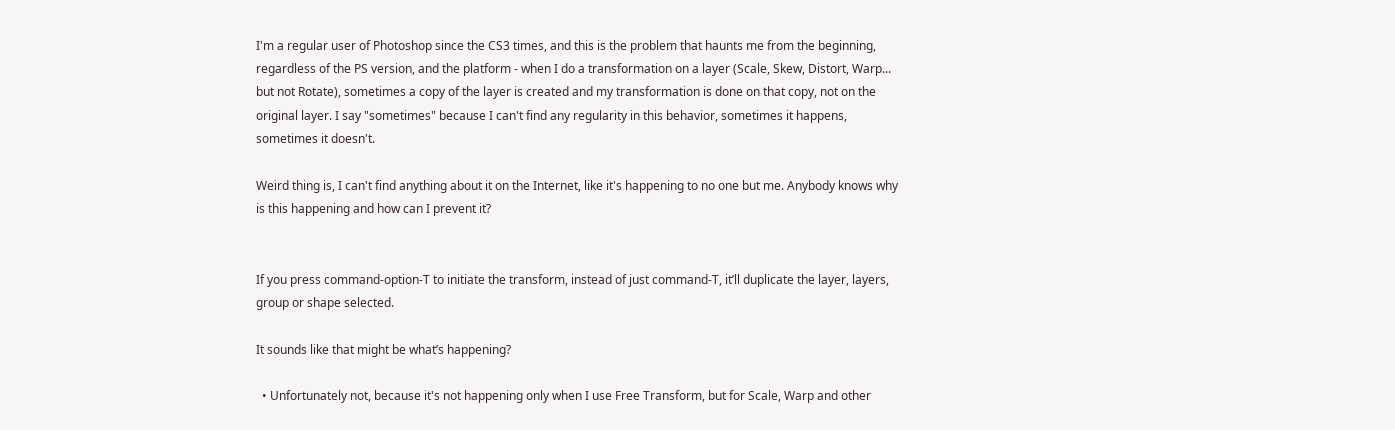I'm a regular user of Photoshop since the CS3 times, and this is the problem that haunts me from the beginning, regardless of the PS version, and the platform - when I do a transformation on a layer (Scale, Skew, Distort, Warp... but not Rotate), sometimes a copy of the layer is created and my transformation is done on that copy, not on the original layer. I say "sometimes" because I can't find any regularity in this behavior, sometimes it happens, sometimes it doesn't.

Weird thing is, I can't find anything about it on the Internet, like it's happening to no one but me. Anybody knows why is this happening and how can I prevent it?


If you press command-option-T to initiate the transform, instead of just command-T, it’ll duplicate the layer, layers, group or shape selected.

It sounds like that might be what’s happening?

  • Unfortunately not, because it's not happening only when I use Free Transform, but for Scale, Warp and other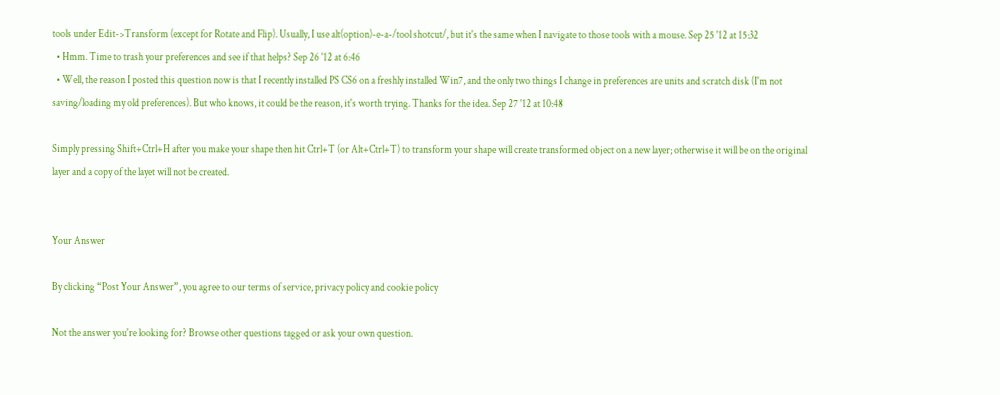tools under Edit->Transform (except for Rotate and Flip). Usually, I use alt(option)-e-a-/tool shotcut/, but it's the same when I navigate to those tools with a mouse. Sep 25 '12 at 15:32
  • Hmm. Time to trash your preferences and see if that helps? Sep 26 '12 at 6:46
  • Well, the reason I posted this question now is that I recently installed PS CS6 on a freshly installed Win7, and the only two things I change in preferences are units and scratch disk (I'm not saving/loading my old preferences). But who knows, it could be the reason, it's worth trying. Thanks for the idea. Sep 27 '12 at 10:48

Simply pressing Shift+Ctrl+H after you make your shape then hit Ctrl+T (or Alt+Ctrl+T) to transform your shape will create transformed object on a new layer; otherwise it will be on the original layer and a copy of the layet will not be created.


Your Answer

By clicking “Post Your Answer”, you agree to our terms of service, privacy policy and cookie policy

Not the answer you're looking for? Browse other questions tagged or ask your own question.